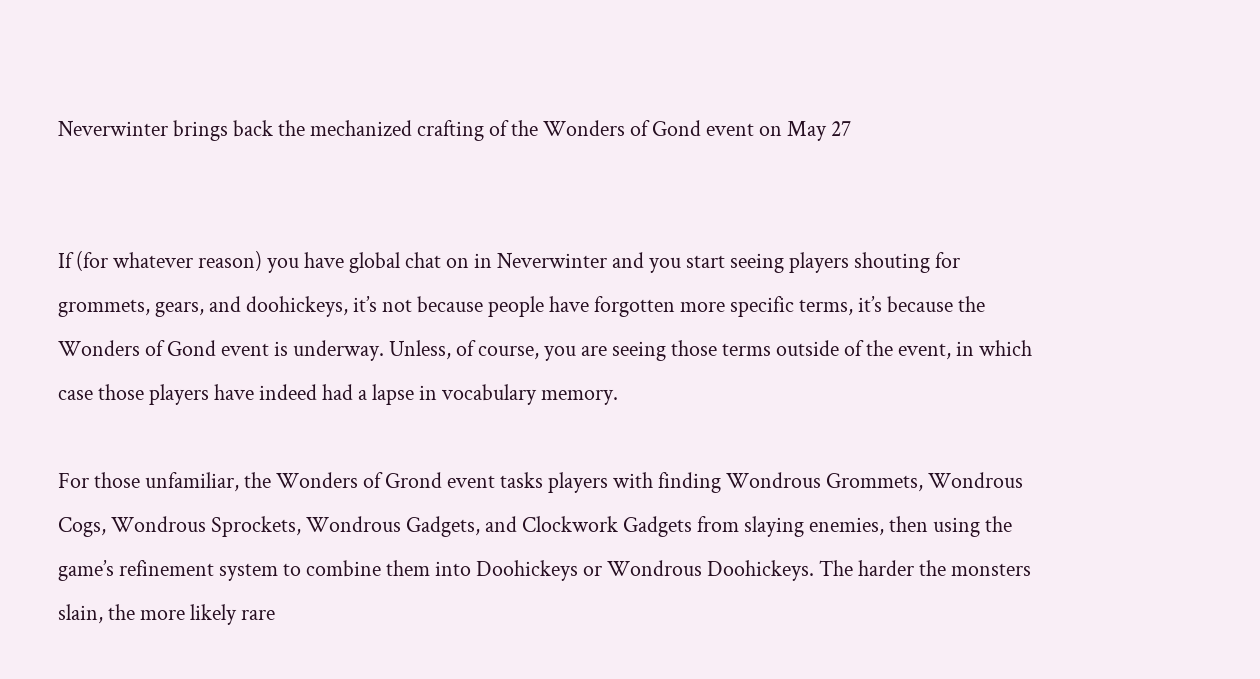Neverwinter brings back the mechanized crafting of the Wonders of Gond event on May 27


If (for whatever reason) you have global chat on in Neverwinter and you start seeing players shouting for grommets, gears, and doohickeys, it’s not because people have forgotten more specific terms, it’s because the Wonders of Gond event is underway. Unless, of course, you are seeing those terms outside of the event, in which case those players have indeed had a lapse in vocabulary memory.

For those unfamiliar, the Wonders of Grond event tasks players with finding Wondrous Grommets, Wondrous Cogs, Wondrous Sprockets, Wondrous Gadgets, and Clockwork Gadgets from slaying enemies, then using the game’s refinement system to combine them into Doohickeys or Wondrous Doohickeys. The harder the monsters slain, the more likely rare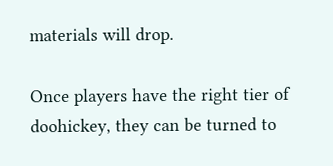materials will drop.

Once players have the right tier of doohickey, they can be turned to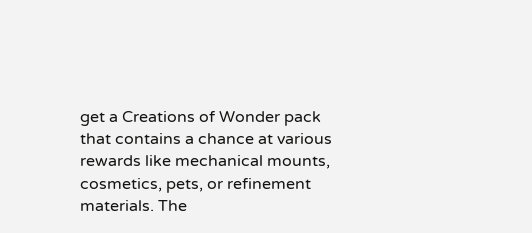get a Creations of Wonder pack that contains a chance at various rewards like mechanical mounts, cosmetics, pets, or refinement materials. The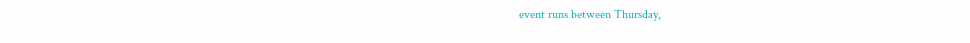event runs between Thursday,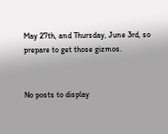May 27th, and Thursday, June 3rd, so prepare to get those gizmos.


No posts to display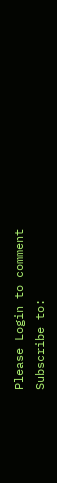Please Login to comment
Subscribe to: